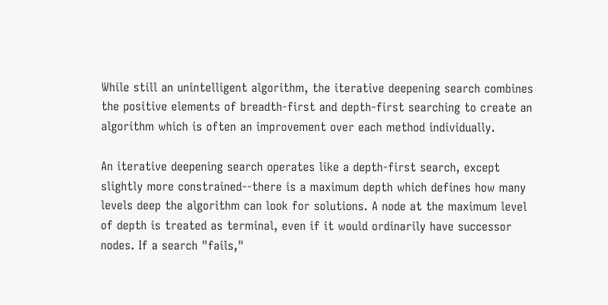While still an unintelligent algorithm, the iterative deepening search combines the positive elements of breadth-first and depth-first searching to create an algorithm which is often an improvement over each method individually.

An iterative deepening search operates like a depth-first search, except slightly more constrained--there is a maximum depth which defines how many levels deep the algorithm can look for solutions. A node at the maximum level of depth is treated as terminal, even if it would ordinarily have successor nodes. If a search "fails,"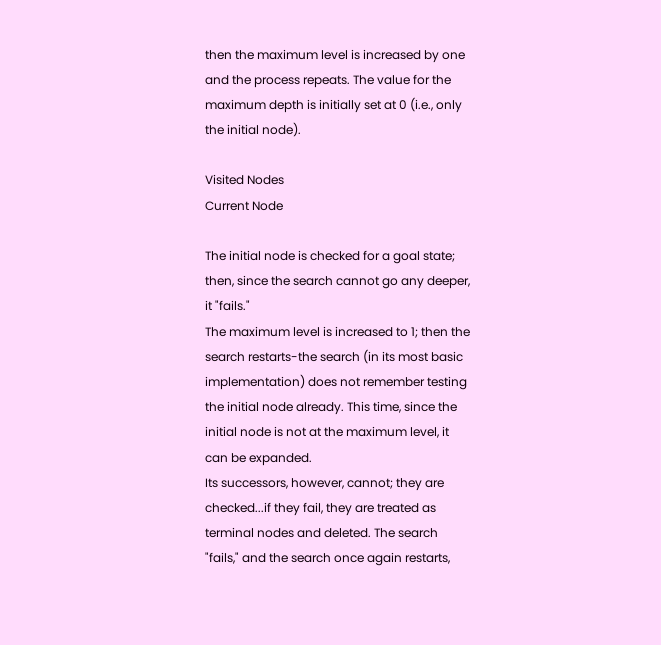then the maximum level is increased by one and the process repeats. The value for the maximum depth is initially set at 0 (i.e., only the initial node).

Visited Nodes
Current Node

The initial node is checked for a goal state; then, since the search cannot go any deeper, it "fails."
The maximum level is increased to 1; then the search restarts-the search (in its most basic implementation) does not remember testing the initial node already. This time, since the initial node is not at the maximum level, it can be expanded.
Its successors, however, cannot; they are checked...if they fail, they are treated as terminal nodes and deleted. The search "fails," and the search once again restarts,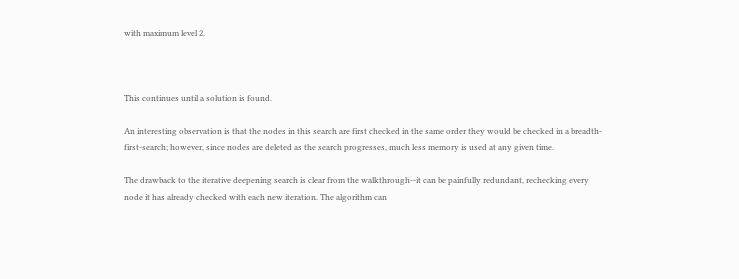with maximum level 2.



This continues until a solution is found.

An interesting observation is that the nodes in this search are first checked in the same order they would be checked in a breadth-first-search; however, since nodes are deleted as the search progresses, much less memory is used at any given time.

The drawback to the iterative deepening search is clear from the walkthrough--it can be painfully redundant, rechecking every node it has already checked with each new iteration. The algorithm can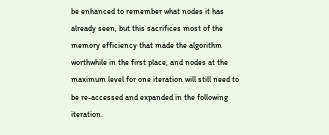be enhanced to remember what nodes it has already seen, but this sacrifices most of the memory efficiency that made the algorithm worthwhile in the first place, and nodes at the maximum level for one iteration will still need to be re-accessed and expanded in the following iteration.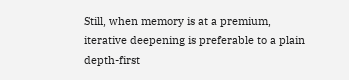Still, when memory is at a premium, iterative deepening is preferable to a plain depth-first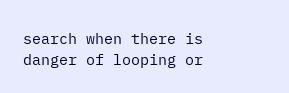search when there is danger of looping or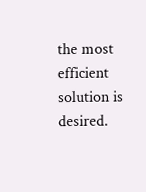the most efficient solution is desired.